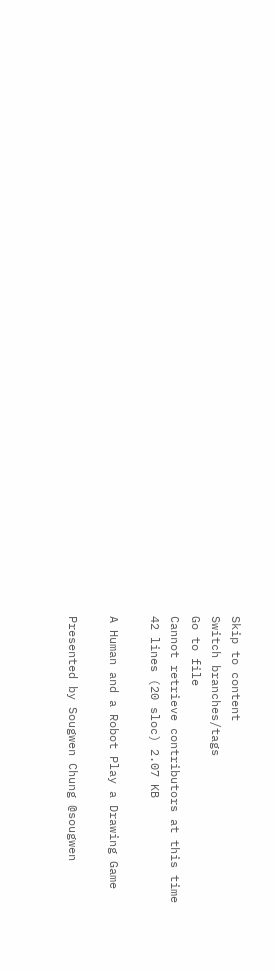Skip to content
Switch branches/tags
Go to file
Cannot retrieve contributors at this time
42 lines (20 sloc) 2.07 KB

A Human and a Robot Play a Drawing Game

Presented by Sougwen Chung @sougwen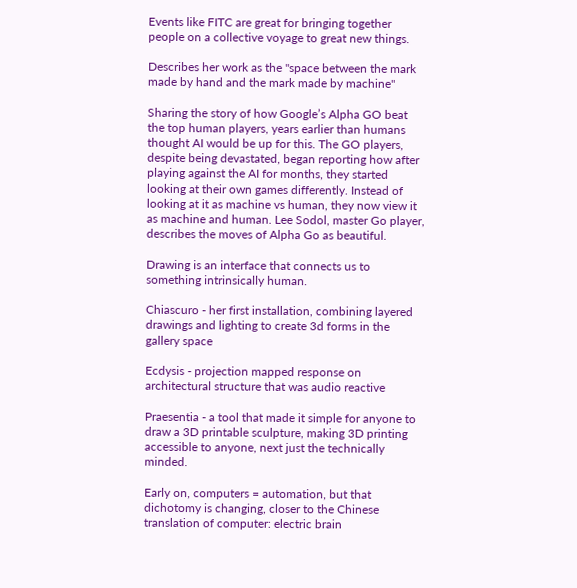Events like FITC are great for bringing together people on a collective voyage to great new things.

Describes her work as the "space between the mark made by hand and the mark made by machine"

Sharing the story of how Google’s Alpha GO beat the top human players, years earlier than humans thought AI would be up for this. The GO players, despite being devastated, began reporting how after playing against the AI for months, they started looking at their own games differently. Instead of looking at it as machine vs human, they now view it as machine and human. Lee Sodol, master Go player, describes the moves of Alpha Go as beautiful.

Drawing is an interface that connects us to something intrinsically human.

Chiascuro - her first installation, combining layered drawings and lighting to create 3d forms in the gallery space

Ecdysis - projection mapped response on architectural structure that was audio reactive

Praesentia - a tool that made it simple for anyone to draw a 3D printable sculpture, making 3D printing accessible to anyone, next just the technically minded.

Early on, computers = automation, but that dichotomy is changing, closer to the Chinese translation of computer: electric brain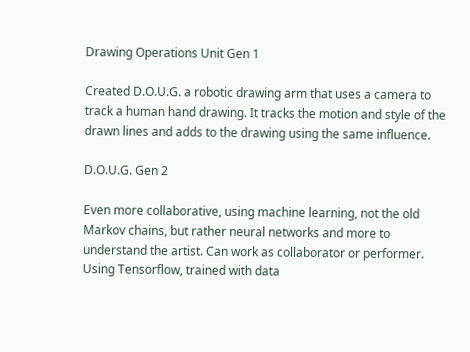Drawing Operations Unit Gen 1

Created D.O.U.G. a robotic drawing arm that uses a camera to track a human hand drawing. It tracks the motion and style of the drawn lines and adds to the drawing using the same influence.

D.O.U.G. Gen 2

Even more collaborative, using machine learning, not the old Markov chains, but rather neural networks and more to understand the artist. Can work as collaborator or performer. Using Tensorflow, trained with data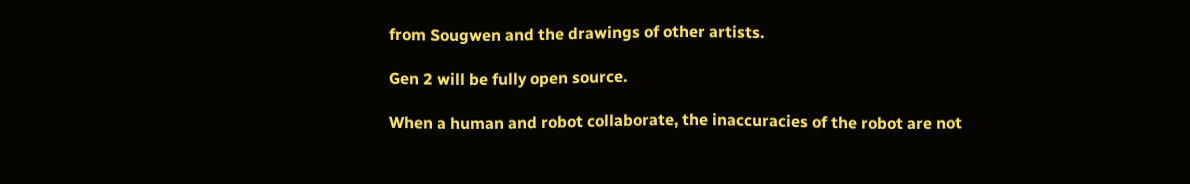from Sougwen and the drawings of other artists.

Gen 2 will be fully open source.

When a human and robot collaborate, the inaccuracies of the robot are not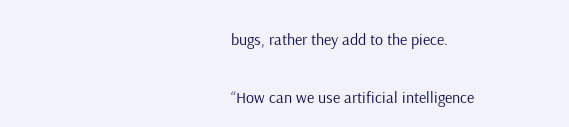bugs, rather they add to the piece.

“How can we use artificial intelligence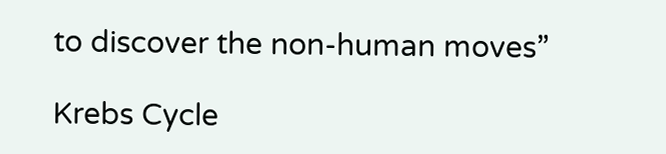to discover the non-human moves”

Krebs Cycle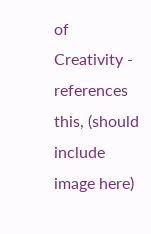of Creativity - references this, (should include image here)